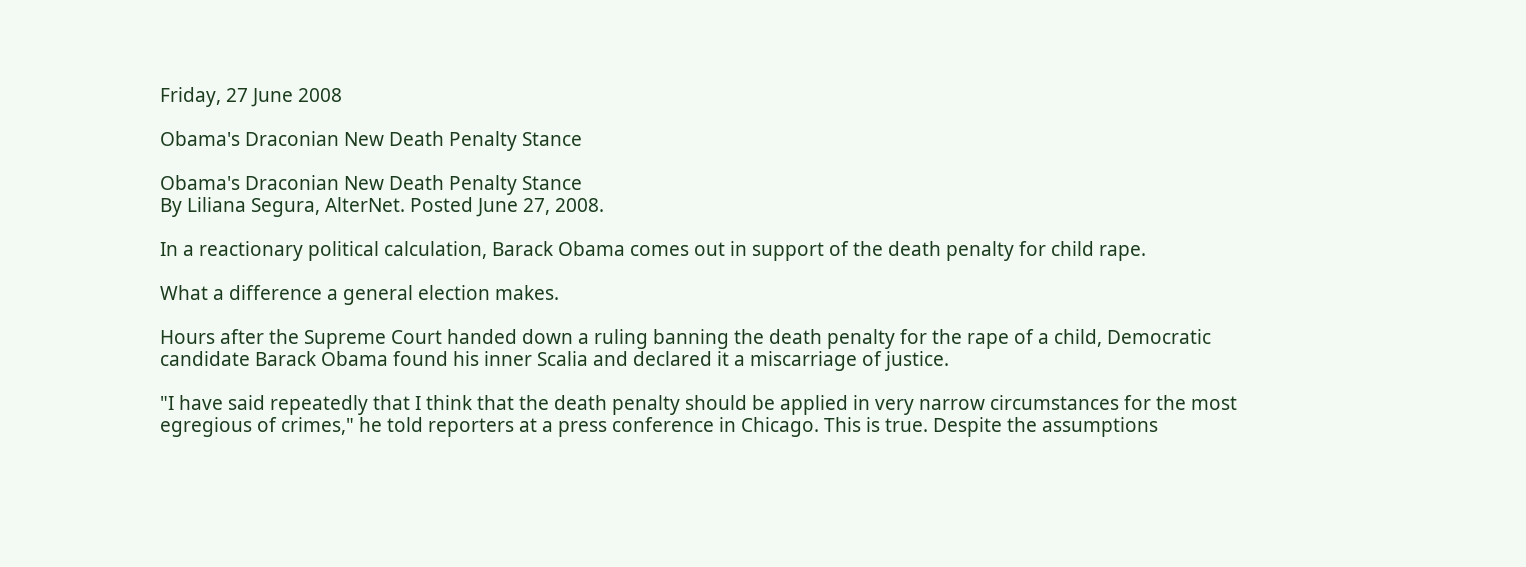Friday, 27 June 2008

Obama's Draconian New Death Penalty Stance

Obama's Draconian New Death Penalty Stance
By Liliana Segura, AlterNet. Posted June 27, 2008.

In a reactionary political calculation, Barack Obama comes out in support of the death penalty for child rape.

What a difference a general election makes.

Hours after the Supreme Court handed down a ruling banning the death penalty for the rape of a child, Democratic
candidate Barack Obama found his inner Scalia and declared it a miscarriage of justice.

"I have said repeatedly that I think that the death penalty should be applied in very narrow circumstances for the most
egregious of crimes," he told reporters at a press conference in Chicago. This is true. Despite the assumptions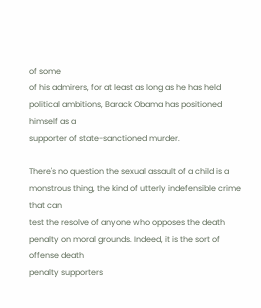of some
of his admirers, for at least as long as he has held political ambitions, Barack Obama has positioned himself as a
supporter of state-sanctioned murder.

There's no question the sexual assault of a child is a monstrous thing, the kind of utterly indefensible crime that can
test the resolve of anyone who opposes the death penalty on moral grounds. Indeed, it is the sort of offense death
penalty supporters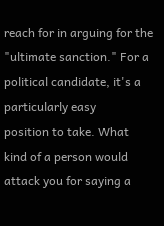reach for in arguing for the "ultimate sanction." For a political candidate, it's a particularly easy
position to take. What kind of a person would attack you for saying a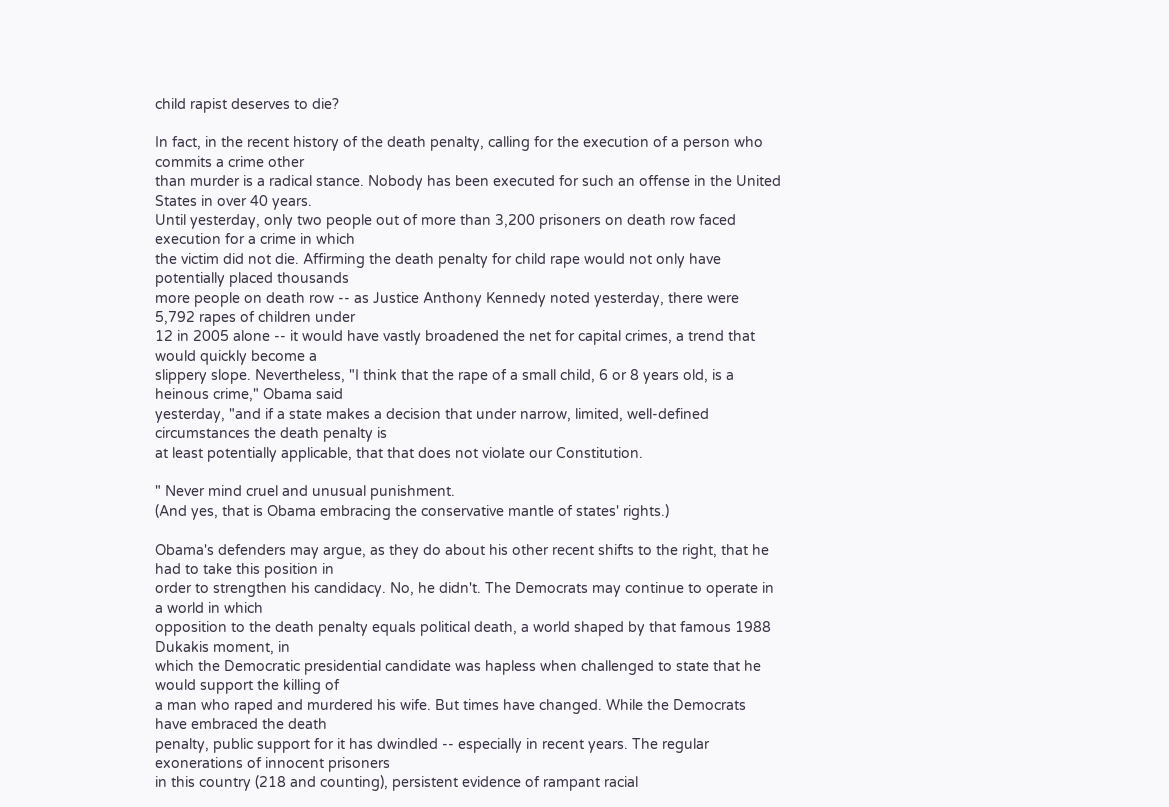child rapist deserves to die?

In fact, in the recent history of the death penalty, calling for the execution of a person who commits a crime other
than murder is a radical stance. Nobody has been executed for such an offense in the United States in over 40 years.
Until yesterday, only two people out of more than 3,200 prisoners on death row faced execution for a crime in which
the victim did not die. Affirming the death penalty for child rape would not only have potentially placed thousands
more people on death row -- as Justice Anthony Kennedy noted yesterday, there were 5,792 rapes of children under
12 in 2005 alone -- it would have vastly broadened the net for capital crimes, a trend that would quickly become a
slippery slope. Nevertheless, "I think that the rape of a small child, 6 or 8 years old, is a heinous crime," Obama said
yesterday, "and if a state makes a decision that under narrow, limited, well-defined circumstances the death penalty is
at least potentially applicable, that that does not violate our Constitution.

" Never mind cruel and unusual punishment.
(And yes, that is Obama embracing the conservative mantle of states' rights.)

Obama's defenders may argue, as they do about his other recent shifts to the right, that he had to take this position in
order to strengthen his candidacy. No, he didn't. The Democrats may continue to operate in a world in which
opposition to the death penalty equals political death, a world shaped by that famous 1988 Dukakis moment, in
which the Democratic presidential candidate was hapless when challenged to state that he would support the killing of
a man who raped and murdered his wife. But times have changed. While the Democrats have embraced the death
penalty, public support for it has dwindled -- especially in recent years. The regular exonerations of innocent prisoners
in this country (218 and counting), persistent evidence of rampant racial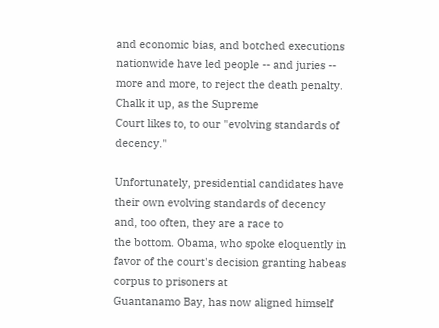and economic bias, and botched executions
nationwide have led people -- and juries -- more and more, to reject the death penalty. Chalk it up, as the Supreme
Court likes to, to our "evolving standards of decency."

Unfortunately, presidential candidates have their own evolving standards of decency and, too often, they are a race to
the bottom. Obama, who spoke eloquently in favor of the court's decision granting habeas corpus to prisoners at
Guantanamo Bay, has now aligned himself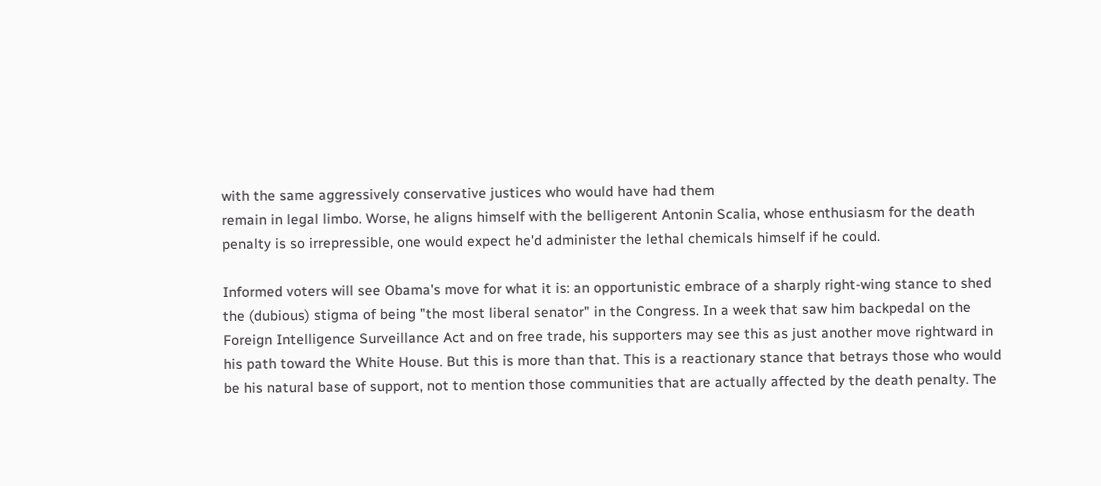with the same aggressively conservative justices who would have had them
remain in legal limbo. Worse, he aligns himself with the belligerent Antonin Scalia, whose enthusiasm for the death
penalty is so irrepressible, one would expect he'd administer the lethal chemicals himself if he could.

Informed voters will see Obama's move for what it is: an opportunistic embrace of a sharply right-wing stance to shed
the (dubious) stigma of being "the most liberal senator" in the Congress. In a week that saw him backpedal on the
Foreign Intelligence Surveillance Act and on free trade, his supporters may see this as just another move rightward in
his path toward the White House. But this is more than that. This is a reactionary stance that betrays those who would
be his natural base of support, not to mention those communities that are actually affected by the death penalty. The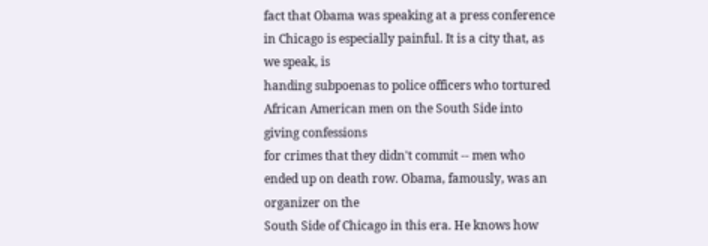fact that Obama was speaking at a press conference in Chicago is especially painful. It is a city that, as we speak, is
handing subpoenas to police officers who tortured African American men on the South Side into giving confessions
for crimes that they didn't commit -- men who ended up on death row. Obama, famously, was an organizer on the
South Side of Chicago in this era. He knows how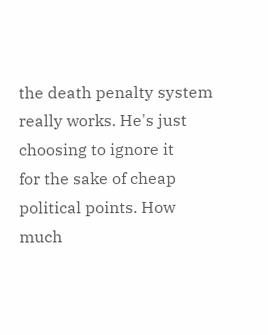the death penalty system really works. He's just choosing to ignore it
for the sake of cheap political points. How much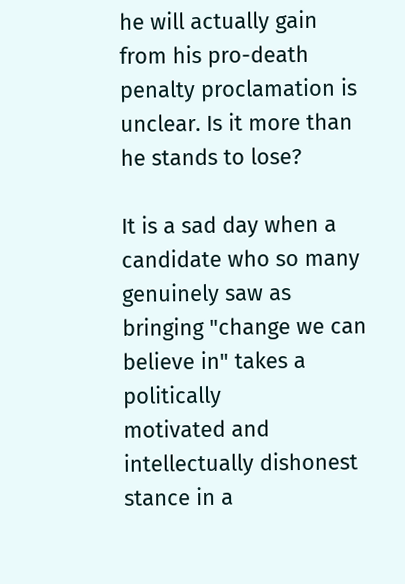he will actually gain from his pro-death penalty proclamation is
unclear. Is it more than he stands to lose?

It is a sad day when a candidate who so many genuinely saw as bringing "change we can believe in" takes a politically
motivated and intellectually dishonest stance in a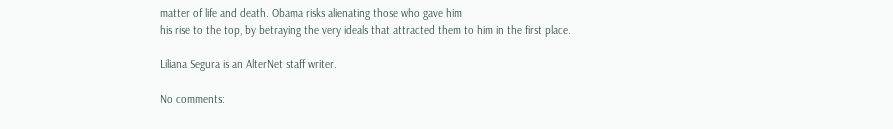matter of life and death. Obama risks alienating those who gave him
his rise to the top, by betraying the very ideals that attracted them to him in the first place.

Liliana Segura is an AlterNet staff writer.

No comments: